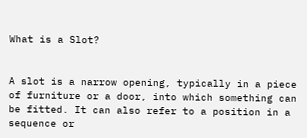What is a Slot?


A slot is a narrow opening, typically in a piece of furniture or a door, into which something can be fitted. It can also refer to a position in a sequence or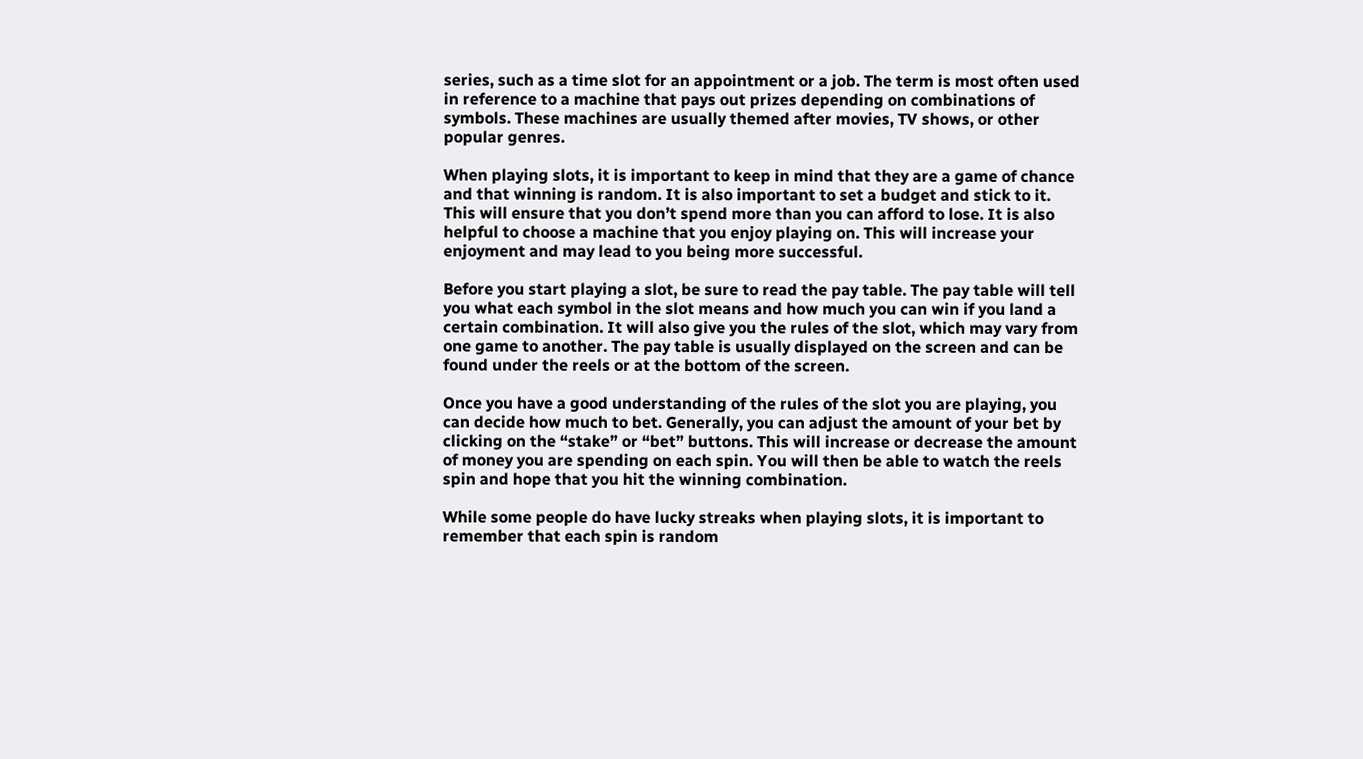series, such as a time slot for an appointment or a job. The term is most often used in reference to a machine that pays out prizes depending on combinations of symbols. These machines are usually themed after movies, TV shows, or other popular genres.

When playing slots, it is important to keep in mind that they are a game of chance and that winning is random. It is also important to set a budget and stick to it. This will ensure that you don’t spend more than you can afford to lose. It is also helpful to choose a machine that you enjoy playing on. This will increase your enjoyment and may lead to you being more successful.

Before you start playing a slot, be sure to read the pay table. The pay table will tell you what each symbol in the slot means and how much you can win if you land a certain combination. It will also give you the rules of the slot, which may vary from one game to another. The pay table is usually displayed on the screen and can be found under the reels or at the bottom of the screen.

Once you have a good understanding of the rules of the slot you are playing, you can decide how much to bet. Generally, you can adjust the amount of your bet by clicking on the “stake” or “bet” buttons. This will increase or decrease the amount of money you are spending on each spin. You will then be able to watch the reels spin and hope that you hit the winning combination.

While some people do have lucky streaks when playing slots, it is important to remember that each spin is random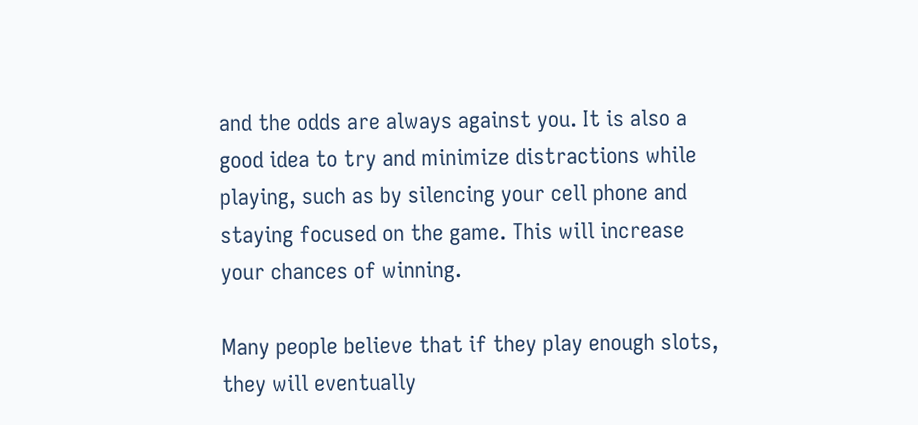and the odds are always against you. It is also a good idea to try and minimize distractions while playing, such as by silencing your cell phone and staying focused on the game. This will increase your chances of winning.

Many people believe that if they play enough slots, they will eventually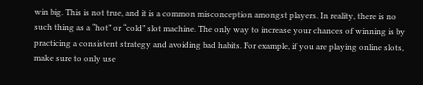win big. This is not true, and it is a common misconception amongst players. In reality, there is no such thing as a “hot” or “cold” slot machine. The only way to increase your chances of winning is by practicing a consistent strategy and avoiding bad habits. For example, if you are playing online slots, make sure to only use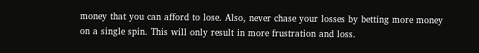money that you can afford to lose. Also, never chase your losses by betting more money on a single spin. This will only result in more frustration and loss.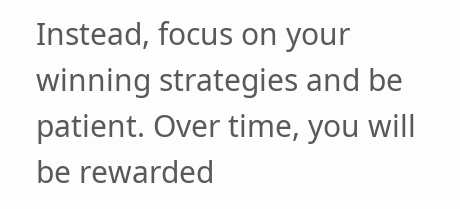Instead, focus on your winning strategies and be patient. Over time, you will be rewarded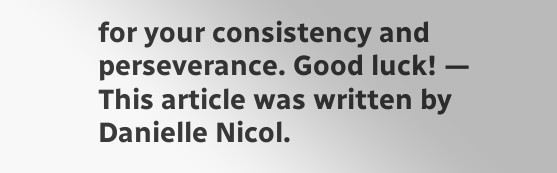for your consistency and perseverance. Good luck! — This article was written by Danielle Nicol.